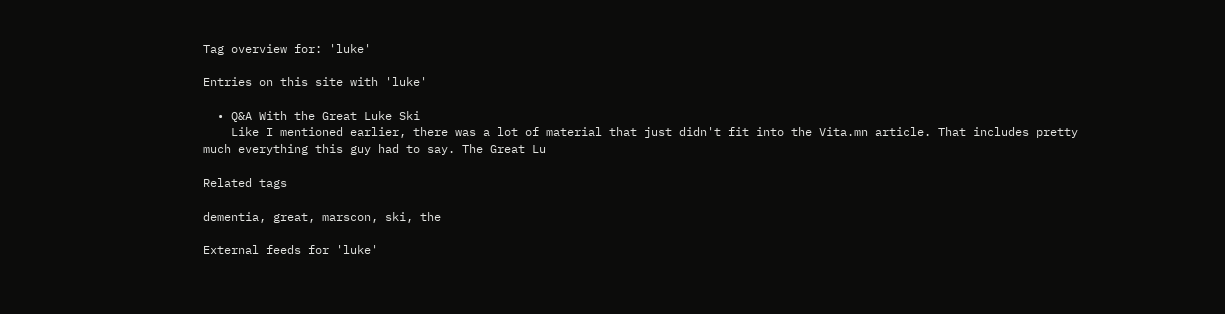Tag overview for: 'luke'

Entries on this site with 'luke'

  • Q&A With the Great Luke Ski
    Like I mentioned earlier, there was a lot of material that just didn't fit into the Vita.mn article. That includes pretty much everything this guy had to say. The Great Lu

Related tags

dementia, great, marscon, ski, the

External feeds for 'luke'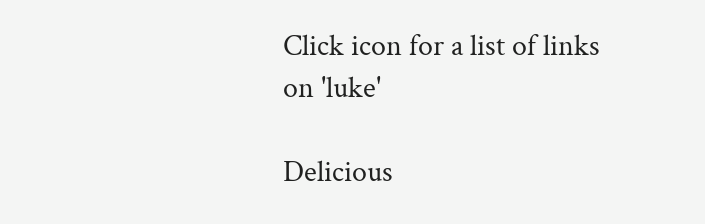Click icon for a list of links on 'luke'

Delicious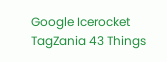Google Icerocket TagZania 43 Things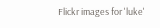Flickr images for 'luke'